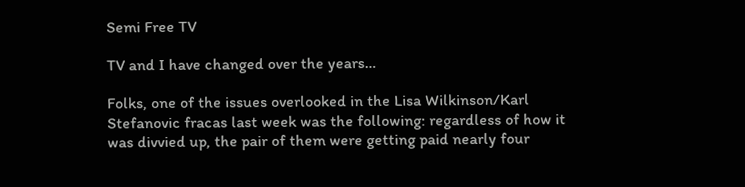Semi Free TV

TV and I have changed over the years…

Folks, one of the issues overlooked in the Lisa Wilkinson/Karl Stefanovic fracas last week was the following: regardless of how it was divvied up, the pair of them were getting paid nearly four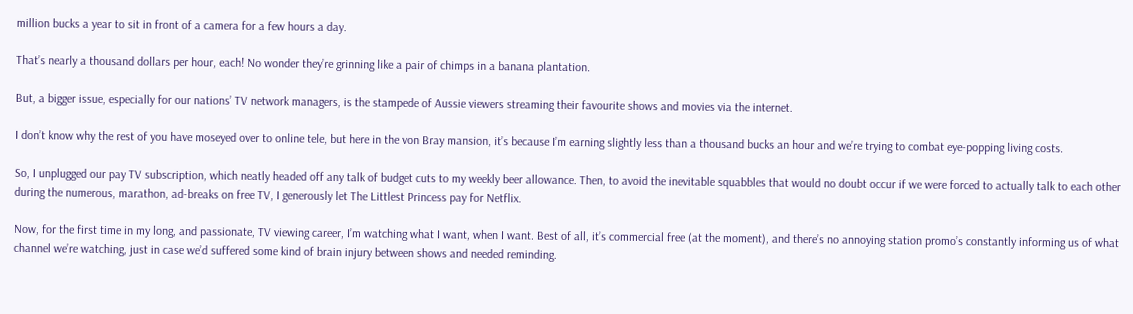million bucks a year to sit in front of a camera for a few hours a day.

That’s nearly a thousand dollars per hour, each! No wonder they’re grinning like a pair of chimps in a banana plantation.

But, a bigger issue, especially for our nations’ TV network managers, is the stampede of Aussie viewers streaming their favourite shows and movies via the internet.

I don’t know why the rest of you have moseyed over to online tele, but here in the von Bray mansion, it’s because I’m earning slightly less than a thousand bucks an hour and we’re trying to combat eye-popping living costs.

So, I unplugged our pay TV subscription, which neatly headed off any talk of budget cuts to my weekly beer allowance. Then, to avoid the inevitable squabbles that would no doubt occur if we were forced to actually talk to each other during the numerous, marathon, ad-breaks on free TV, I generously let The Littlest Princess pay for Netflix.

Now, for the first time in my long, and passionate, TV viewing career, I’m watching what I want, when I want. Best of all, it’s commercial free (at the moment), and there’s no annoying station promo’s constantly informing us of what channel we’re watching, just in case we’d suffered some kind of brain injury between shows and needed reminding.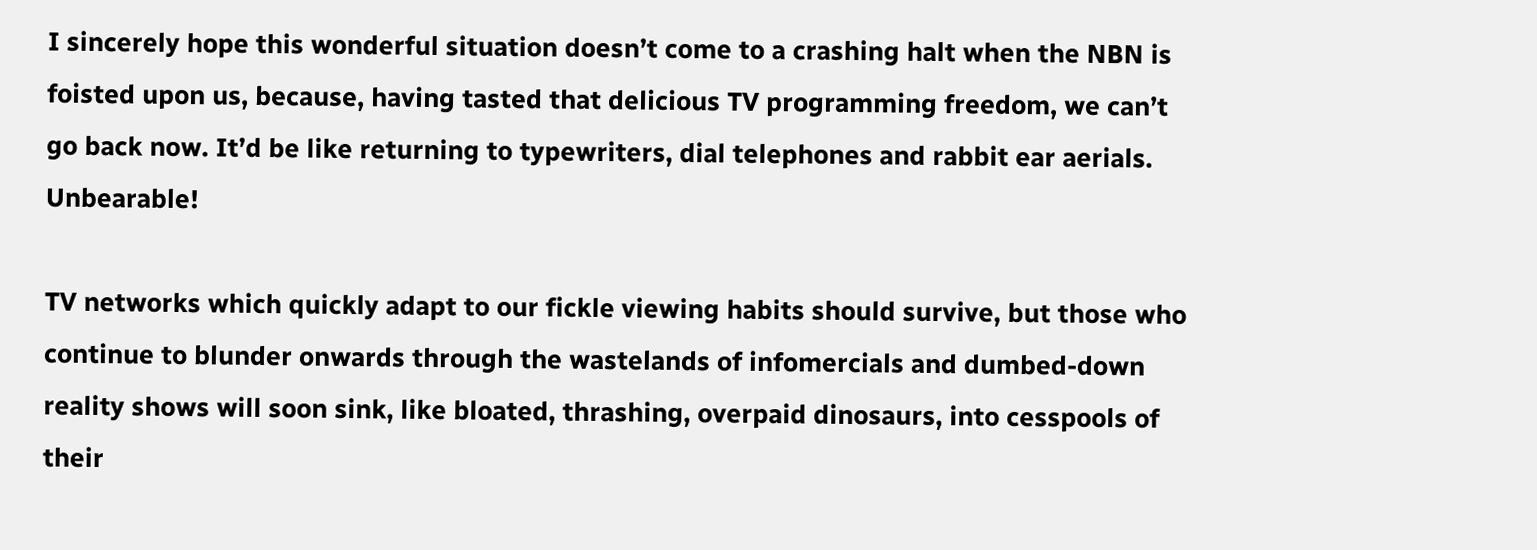I sincerely hope this wonderful situation doesn’t come to a crashing halt when the NBN is foisted upon us, because, having tasted that delicious TV programming freedom, we can’t go back now. It’d be like returning to typewriters, dial telephones and rabbit ear aerials. Unbearable!

TV networks which quickly adapt to our fickle viewing habits should survive, but those who continue to blunder onwards through the wastelands of infomercials and dumbed-down reality shows will soon sink, like bloated, thrashing, overpaid dinosaurs, into cesspools of their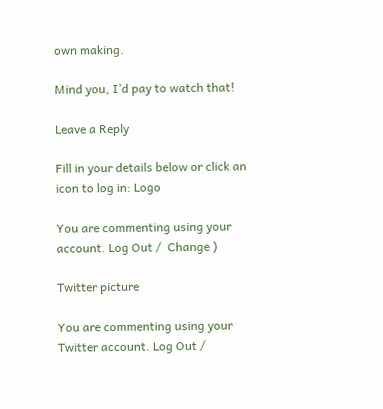own making.

Mind you, I’d pay to watch that!

Leave a Reply

Fill in your details below or click an icon to log in: Logo

You are commenting using your account. Log Out /  Change )

Twitter picture

You are commenting using your Twitter account. Log Out /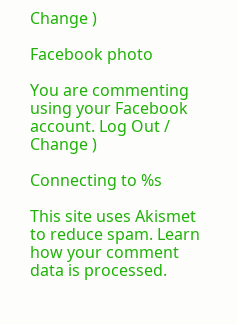Change )

Facebook photo

You are commenting using your Facebook account. Log Out /  Change )

Connecting to %s

This site uses Akismet to reduce spam. Learn how your comment data is processed.